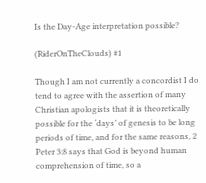Is the Day-Age interpretation possible?

(RiderOnTheClouds) #1

Though I am not currently a concordist I do tend to agree with the assertion of many Christian apologists that it is theoretically possible for the ‘days’ of genesis to be long periods of time, and for the same reasons, 2 Peter 3:8 says that God is beyond human comprehension of time, so a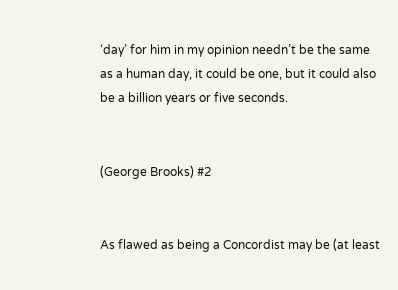‘day’ for him in my opinion needn’t be the same as a human day, it could be one, but it could also be a billion years or five seconds.


(George Brooks) #2


As flawed as being a Concordist may be (at least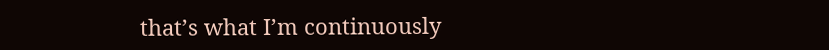that’s what I’m continuously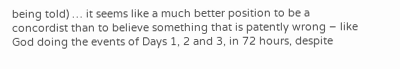being told) … it seems like a much better position to be a concordist than to believe something that is patently wrong – like God doing the events of Days 1, 2 and 3, in 72 hours, despite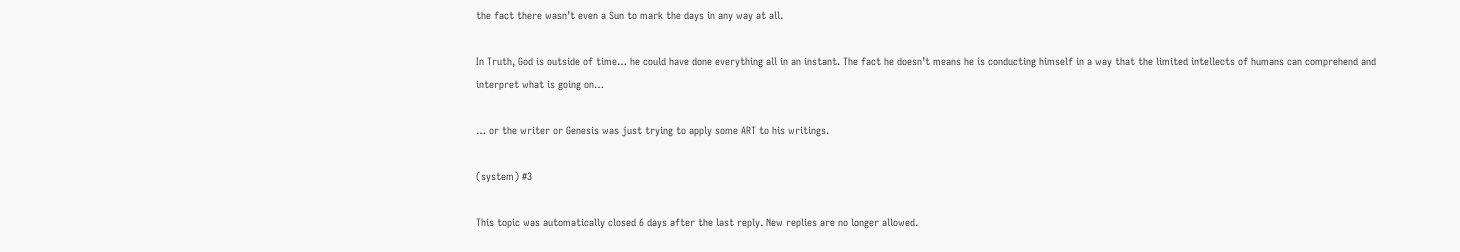the fact there wasn’t even a Sun to mark the days in any way at all.

In Truth, God is outside of time… he could have done everything all in an instant. The fact he doesn’t means he is conducting himself in a way that the limited intellects of humans can comprehend and interpret what is going on…

… or the writer or Genesis was just trying to apply some ART to his writings.

(system) #3

This topic was automatically closed 6 days after the last reply. New replies are no longer allowed.